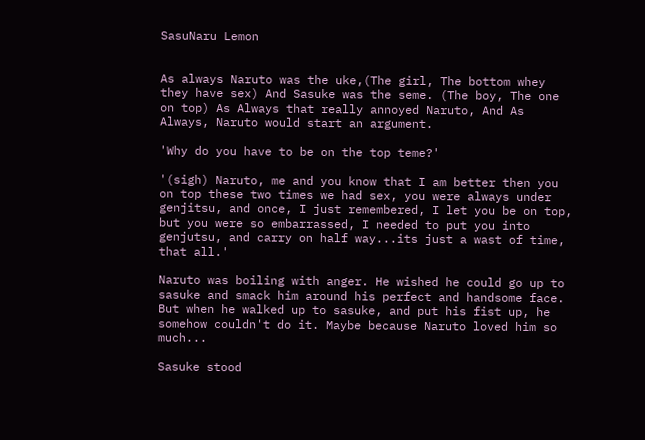SasuNaru Lemon


As always Naruto was the uke,(The girl, The bottom whey they have sex) And Sasuke was the seme. (The boy, The one on top) As Always that really annoyed Naruto, And As Always, Naruto would start an argument.

'Why do you have to be on the top teme?'

'(sigh) Naruto, me and you know that I am better then you on top these two times we had sex, you were always under genjitsu, and once, I just remembered, I let you be on top, but you were so embarrassed, I needed to put you into genjutsu, and carry on half way...its just a wast of time, that all.'

Naruto was boiling with anger. He wished he could go up to sasuke and smack him around his perfect and handsome face. But when he walked up to sasuke, and put his fist up, he somehow couldn't do it. Maybe because Naruto loved him so much...

Sasuke stood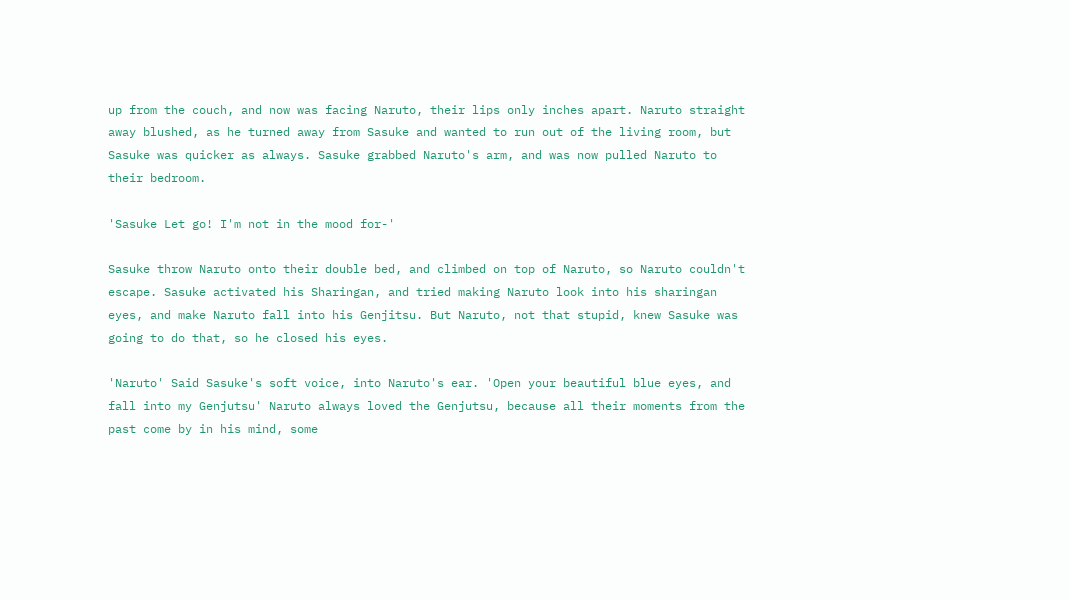up from the couch, and now was facing Naruto, their lips only inches apart. Naruto straight away blushed, as he turned away from Sasuke and wanted to run out of the living room, but Sasuke was quicker as always. Sasuke grabbed Naruto's arm, and was now pulled Naruto to their bedroom.

'Sasuke Let go! I'm not in the mood for-'

Sasuke throw Naruto onto their double bed, and climbed on top of Naruto, so Naruto couldn't escape. Sasuke activated his Sharingan, and tried making Naruto look into his sharingan eyes, and make Naruto fall into his Genjitsu. But Naruto, not that stupid, knew Sasuke was going to do that, so he closed his eyes.

'Naruto' Said Sasuke's soft voice, into Naruto's ear. 'Open your beautiful blue eyes, and fall into my Genjutsu' Naruto always loved the Genjutsu, because all their moments from the past come by in his mind, some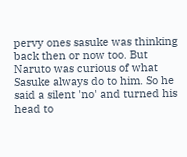pervy ones sasuke was thinking back then or now too. But Naruto was curious of what Sasuke always do to him. So he said a silent 'no' and turned his head to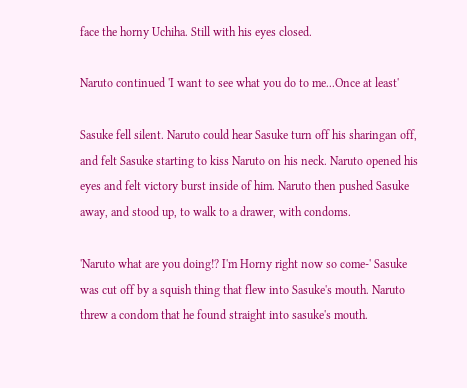face the horny Uchiha. Still with his eyes closed.

Naruto continued 'I want to see what you do to me...Once at least'

Sasuke fell silent. Naruto could hear Sasuke turn off his sharingan off, and felt Sasuke starting to kiss Naruto on his neck. Naruto opened his eyes and felt victory burst inside of him. Naruto then pushed Sasuke away, and stood up, to walk to a drawer, with condoms.

'Naruto what are you doing!? I'm Horny right now so come-' Sasuke was cut off by a squish thing that flew into Sasuke's mouth. Naruto threw a condom that he found straight into sasuke's mouth.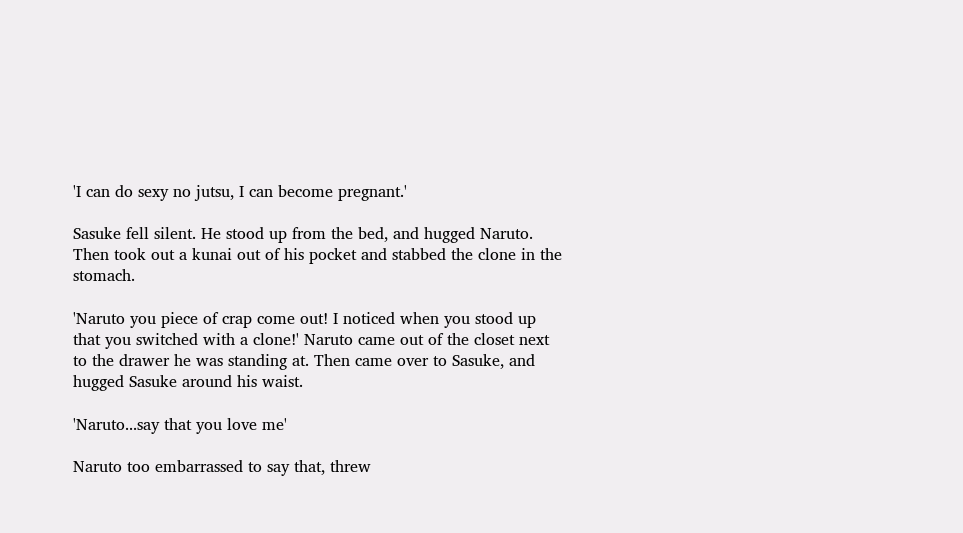'I can do sexy no jutsu, I can become pregnant.'

Sasuke fell silent. He stood up from the bed, and hugged Naruto. Then took out a kunai out of his pocket and stabbed the clone in the stomach.

'Naruto you piece of crap come out! I noticed when you stood up that you switched with a clone!' Naruto came out of the closet next to the drawer he was standing at. Then came over to Sasuke, and hugged Sasuke around his waist.

'Naruto...say that you love me'

Naruto too embarrassed to say that, threw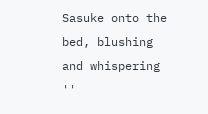Sasuke onto the bed, blushing and whispering ''